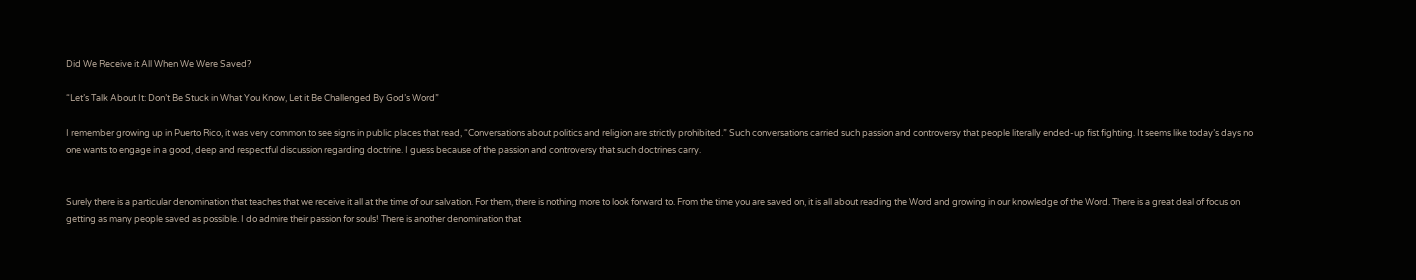Did We Receive it All When We Were Saved?

“Let’s Talk About It: Don’t Be Stuck in What You Know, Let it Be Challenged By God’s Word”

I remember growing up in Puerto Rico, it was very common to see signs in public places that read, “Conversations about politics and religion are strictly prohibited.” Such conversations carried such passion and controversy that people literally ended-up fist fighting. It seems like today’s days no one wants to engage in a good, deep and respectful discussion regarding doctrine. I guess because of the passion and controversy that such doctrines carry.


Surely there is a particular denomination that teaches that we receive it all at the time of our salvation. For them, there is nothing more to look forward to. From the time you are saved on, it is all about reading the Word and growing in our knowledge of the Word. There is a great deal of focus on getting as many people saved as possible. I do admire their passion for souls! There is another denomination that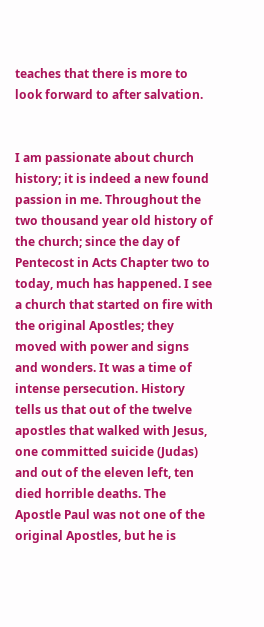teaches that there is more to look forward to after salvation.


I am passionate about church history; it is indeed a new found passion in me. Throughout the two thousand year old history of the church; since the day of Pentecost in Acts Chapter two to today, much has happened. I see a church that started on fire with the original Apostles; they moved with power and signs and wonders. It was a time of intense persecution. History tells us that out of the twelve apostles that walked with Jesus, one committed suicide (Judas) and out of the eleven left, ten died horrible deaths. The Apostle Paul was not one of the original Apostles, but he is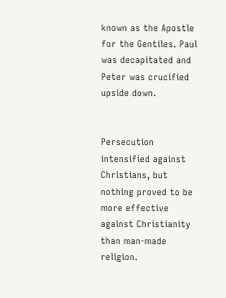known as the Apostle for the Gentiles. Paul was decapitated and Peter was crucified upside down.


Persecution intensified against Christians, but nothing proved to be more effective against Christianity than man-made religion.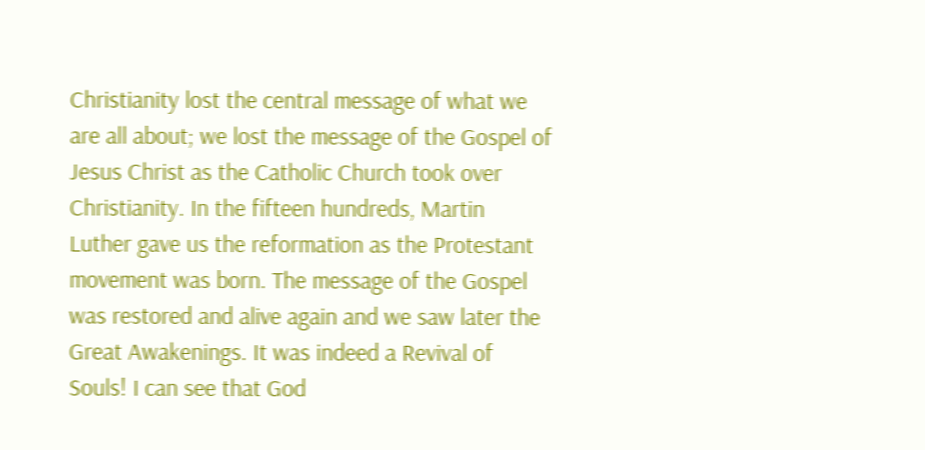Christianity lost the central message of what we are all about; we lost the message of the Gospel of Jesus Christ as the Catholic Church took over Christianity. In the fifteen hundreds, Martin Luther gave us the reformation as the Protestant movement was born. The message of the Gospel was restored and alive again and we saw later the Great Awakenings. It was indeed a Revival of Souls! I can see that God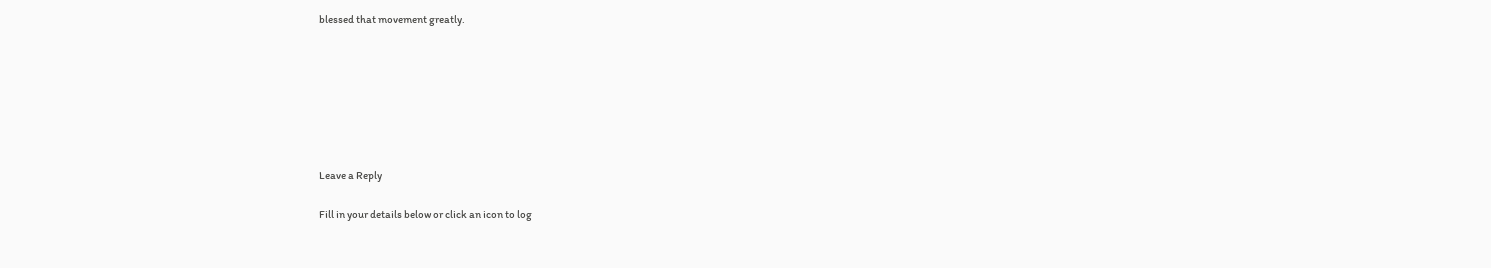blessed that movement greatly.







Leave a Reply

Fill in your details below or click an icon to log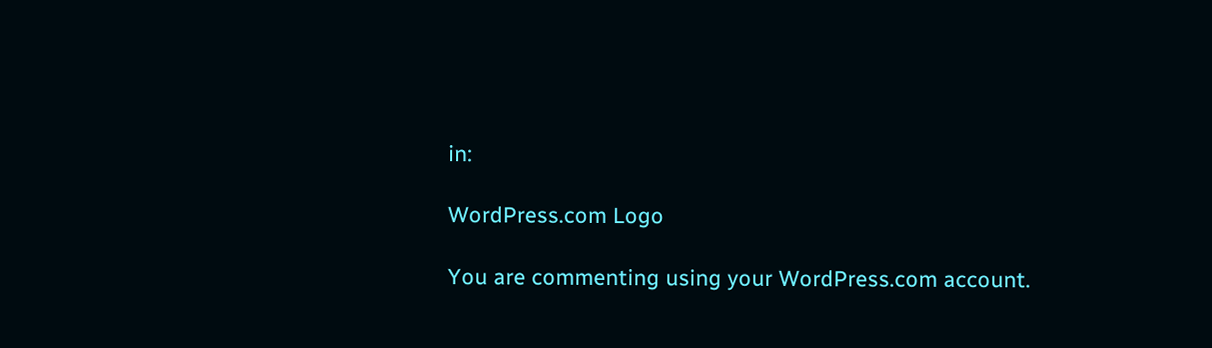in:

WordPress.com Logo

You are commenting using your WordPress.com account.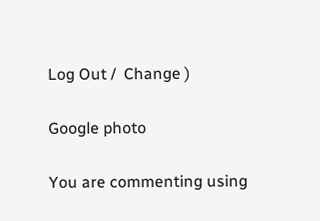Log Out /  Change )

Google photo

You are commenting using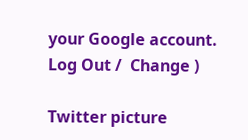your Google account. Log Out /  Change )

Twitter picture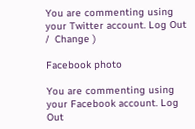You are commenting using your Twitter account. Log Out /  Change )

Facebook photo

You are commenting using your Facebook account. Log Out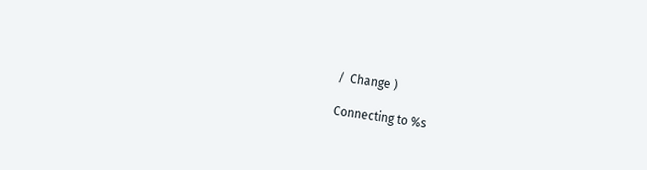/  Change )

Connecting to %s